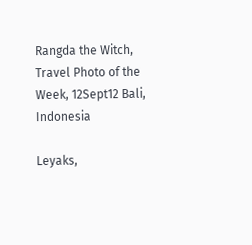Rangda the Witch, Travel Photo of the Week, 12Sept12 Bali, Indonesia

Leyaks,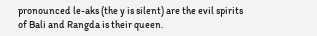pronounced le-aks (the y is silent) are the evil spirits of Bali and Rangda is their queen.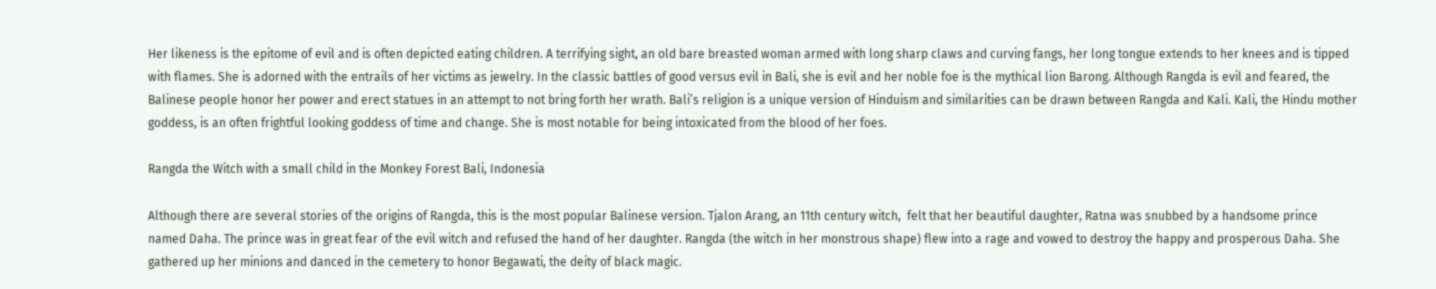Her likeness is the epitome of evil and is often depicted eating children. A terrifying sight, an old bare breasted woman armed with long sharp claws and curving fangs, her long tongue extends to her knees and is tipped with flames. She is adorned with the entrails of her victims as jewelry. In the classic battles of good versus evil in Bali, she is evil and her noble foe is the mythical lion Barong. Although Rangda is evil and feared, the Balinese people honor her power and erect statues in an attempt to not bring forth her wrath. Bali’s religion is a unique version of Hinduism and similarities can be drawn between Rangda and Kali. Kali, the Hindu mother goddess, is an often frightful looking goddess of time and change. She is most notable for being intoxicated from the blood of her foes.

Rangda the Witch with a small child in the Monkey Forest Bali, Indonesia

Although there are several stories of the origins of Rangda, this is the most popular Balinese version. Tjalon Arang, an 11th century witch,  felt that her beautiful daughter, Ratna was snubbed by a handsome prince named Daha. The prince was in great fear of the evil witch and refused the hand of her daughter. Rangda (the witch in her monstrous shape) flew into a rage and vowed to destroy the happy and prosperous Daha. She gathered up her minions and danced in the cemetery to honor Begawati, the deity of black magic.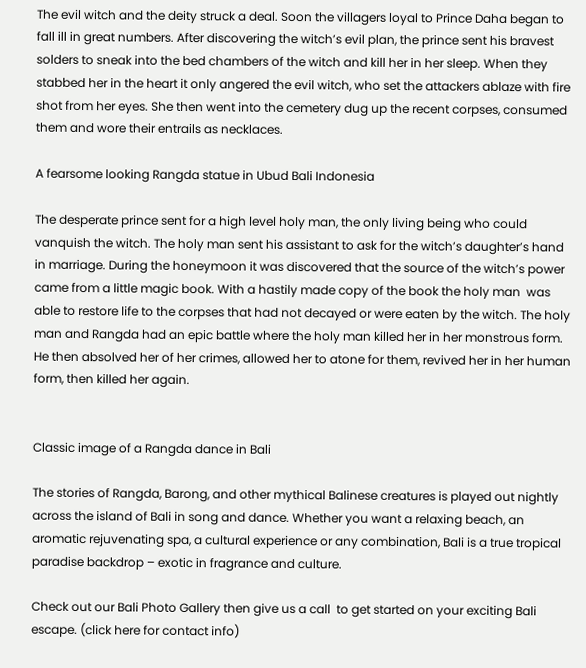The evil witch and the deity struck a deal. Soon the villagers loyal to Prince Daha began to fall ill in great numbers. After discovering the witch’s evil plan, the prince sent his bravest solders to sneak into the bed chambers of the witch and kill her in her sleep. When they stabbed her in the heart it only angered the evil witch, who set the attackers ablaze with fire shot from her eyes. She then went into the cemetery dug up the recent corpses, consumed them and wore their entrails as necklaces.

A fearsome looking Rangda statue in Ubud Bali Indonesia

The desperate prince sent for a high level holy man, the only living being who could vanquish the witch. The holy man sent his assistant to ask for the witch’s daughter’s hand in marriage. During the honeymoon it was discovered that the source of the witch’s power came from a little magic book. With a hastily made copy of the book the holy man  was able to restore life to the corpses that had not decayed or were eaten by the witch. The holy man and Rangda had an epic battle where the holy man killed her in her monstrous form. He then absolved her of her crimes, allowed her to atone for them, revived her in her human form, then killed her again.


Classic image of a Rangda dance in Bali

The stories of Rangda, Barong, and other mythical Balinese creatures is played out nightly across the island of Bali in song and dance. Whether you want a relaxing beach, an aromatic rejuvenating spa, a cultural experience or any combination, Bali is a true tropical paradise backdrop – exotic in fragrance and culture.

Check out our Bali Photo Gallery then give us a call  to get started on your exciting Bali escape. (click here for contact info)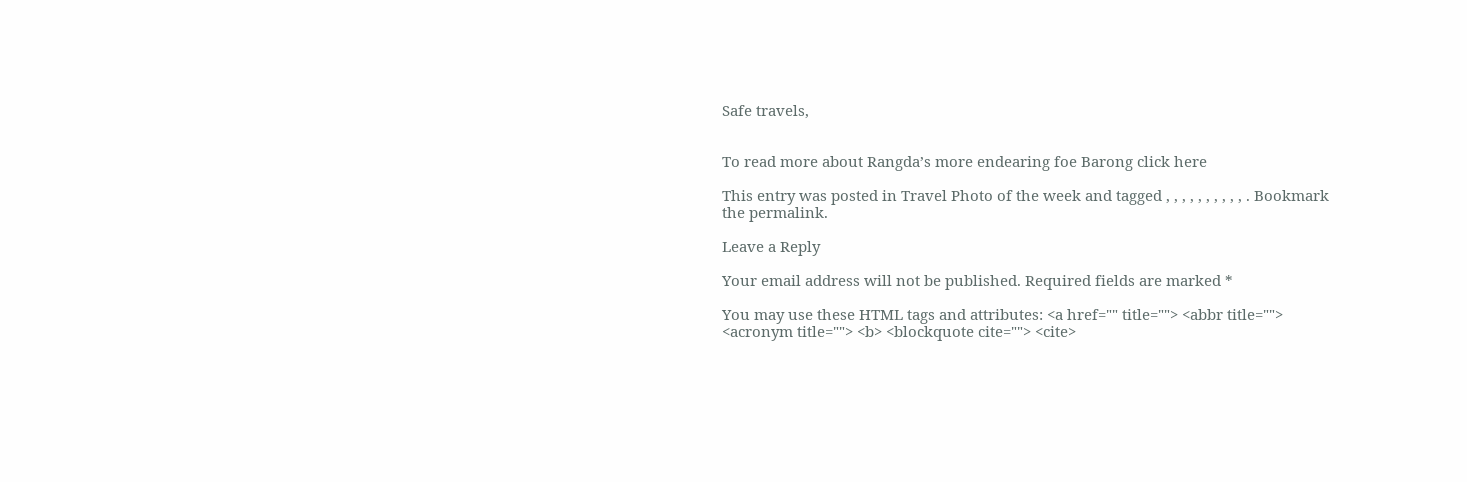Safe travels,


To read more about Rangda’s more endearing foe Barong click here

This entry was posted in Travel Photo of the week and tagged , , , , , , , , , , . Bookmark the permalink.

Leave a Reply

Your email address will not be published. Required fields are marked *

You may use these HTML tags and attributes: <a href="" title=""> <abbr title=""> <acronym title=""> <b> <blockquote cite=""> <cite>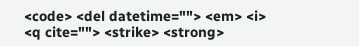<code> <del datetime=""> <em> <i> <q cite=""> <strike> <strong>